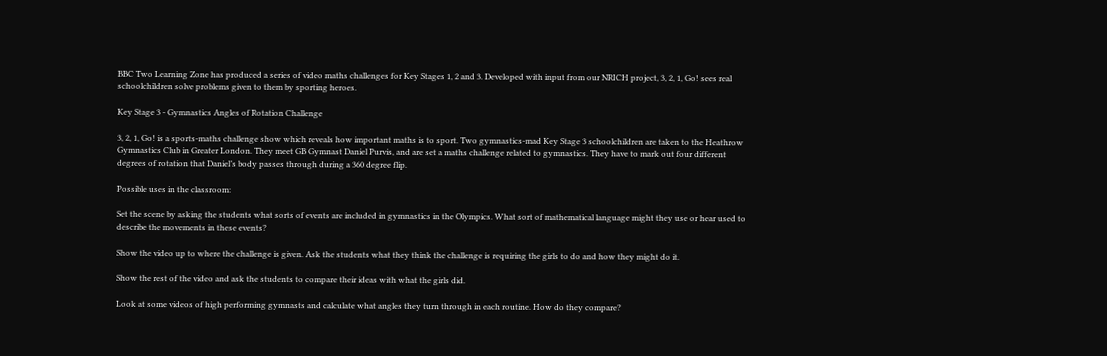BBC Two Learning Zone has produced a series of video maths challenges for Key Stages 1, 2 and 3. Developed with input from our NRICH project, 3, 2, 1, Go! sees real schoolchildren solve problems given to them by sporting heroes.

Key Stage 3 - Gymnastics Angles of Rotation Challenge

3, 2, 1, Go! is a sports-maths challenge show which reveals how important maths is to sport. Two gymnastics-mad Key Stage 3 schoolchildren are taken to the Heathrow Gymnastics Club in Greater London. They meet GB Gymnast Daniel Purvis, and are set a maths challenge related to gymnastics. They have to mark out four different degrees of rotation that Daniel’s body passes through during a 360 degree flip.

Possible uses in the classroom:

Set the scene by asking the students what sorts of events are included in gymnastics in the Olympics. What sort of mathematical language might they use or hear used to describe the movements in these events?

Show the video up to where the challenge is given. Ask the students what they think the challenge is requiring the girls to do and how they might do it.

Show the rest of the video and ask the students to compare their ideas with what the girls did.

Look at some videos of high performing gymnasts and calculate what angles they turn through in each routine. How do they compare?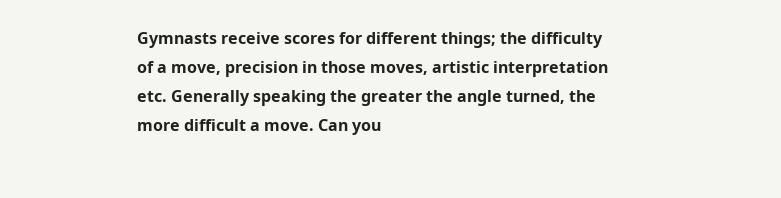Gymnasts receive scores for different things; the difficulty of a move, precision in those moves, artistic interpretation etc. Generally speaking the greater the angle turned, the more difficult a move. Can you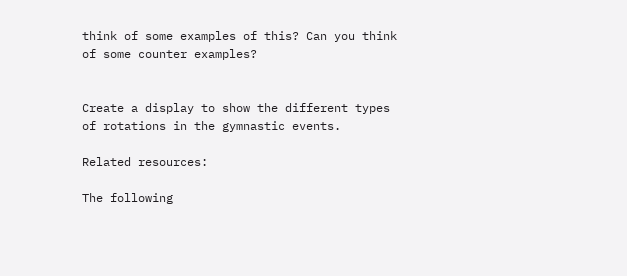think of some examples of this? Can you think of some counter examples?


Create a display to show the different types of rotations in the gymnastic events.

Related resources:

The following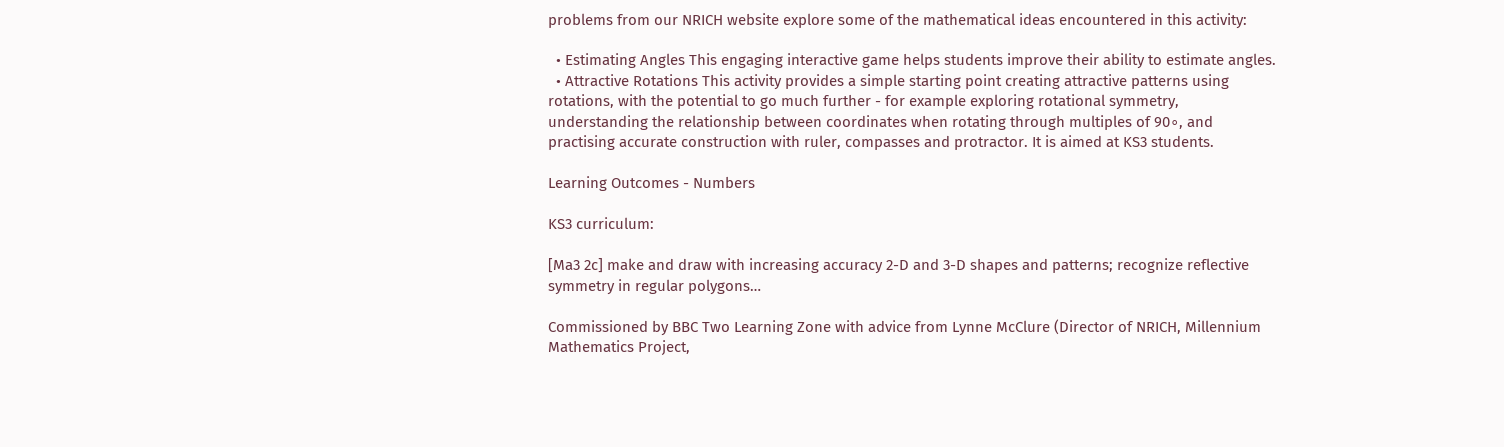problems from our NRICH website explore some of the mathematical ideas encountered in this activity:

  • Estimating Angles This engaging interactive game helps students improve their ability to estimate angles.
  • Attractive Rotations This activity provides a simple starting point creating attractive patterns using rotations, with the potential to go much further - for example exploring rotational symmetry, understanding the relationship between coordinates when rotating through multiples of 90∘, and practising accurate construction with ruler, compasses and protractor. It is aimed at KS3 students.

Learning Outcomes - Numbers

KS3 curriculum:

[Ma3 2c] make and draw with increasing accuracy 2-D and 3-D shapes and patterns; recognize reflective symmetry in regular polygons…

Commissioned by BBC Two Learning Zone with advice from Lynne McClure (Director of NRICH, Millennium Mathematics Project,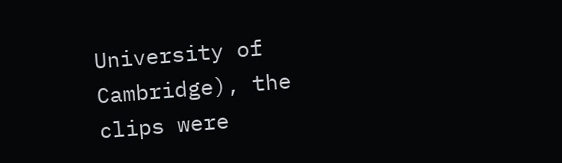University of Cambridge), the clips were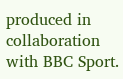produced in collaboration with BBC Sport.